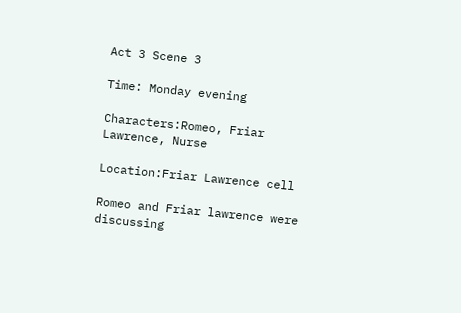Act 3 Scene 3

Time: Monday evening

Characters:Romeo, Friar Lawrence, Nurse

Location:Friar Lawrence cell

Romeo and Friar lawrence were discussing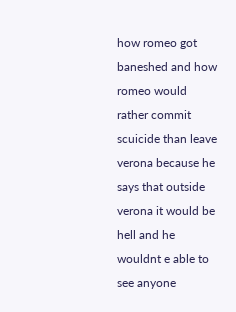how romeo got baneshed and how romeo would rather commit scuicide than leave verona because he says that outside verona it would be hell and he wouldnt e able to see anyone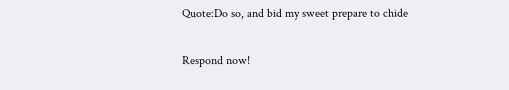Quote:Do so, and bid my sweet prepare to chide

Respond now!